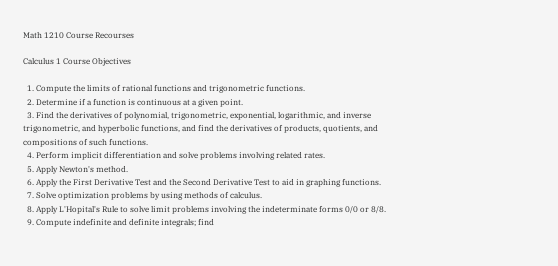Math 1210 Course Recourses

Calculus 1 Course Objectives

  1. Compute the limits of rational functions and trigonometric functions.
  2. Determine if a function is continuous at a given point.
  3. Find the derivatives of polynomial, trigonometric, exponential, logarithmic, and inverse trigonometric, and hyperbolic functions, and find the derivatives of products, quotients, and compositions of such functions.
  4. Perform implicit differentiation and solve problems involving related rates.
  5. Apply Newton's method.
  6. Apply the First Derivative Test and the Second Derivative Test to aid in graphing functions.
  7. Solve optimization problems by using methods of calculus.
  8. Apply L'Hopital's Rule to solve limit problems involving the indeterminate forms 0/0 or 8/8.
  9. Compute indefinite and definite integrals; find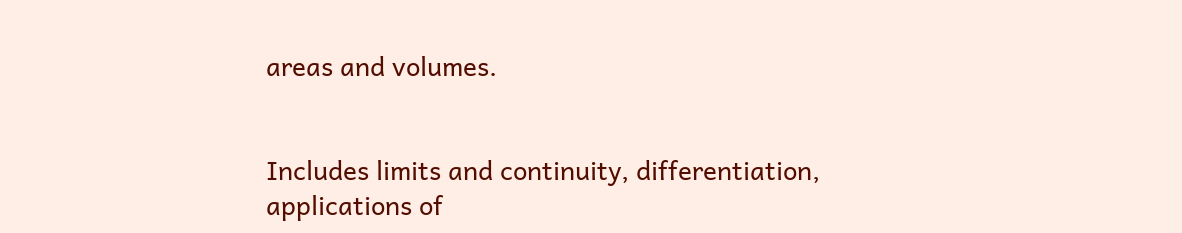areas and volumes.


Includes limits and continuity, differentiation, applications of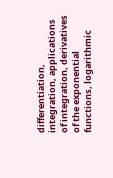differentiation, integration, applications of integration, derivatives of the exponential functions, logarithmic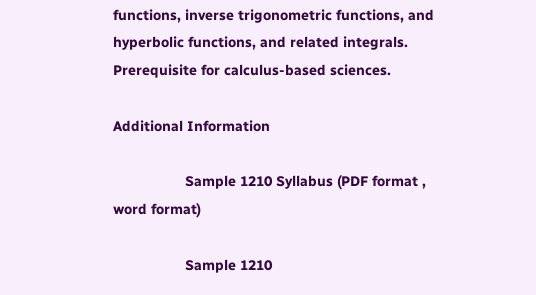functions, inverse trigonometric functions, and hyperbolic functions, and related integrals. Prerequisite for calculus-based sciences.

Additional Information

                  Sample 1210 Syllabus (PDF format , word format)

                  Sample 1210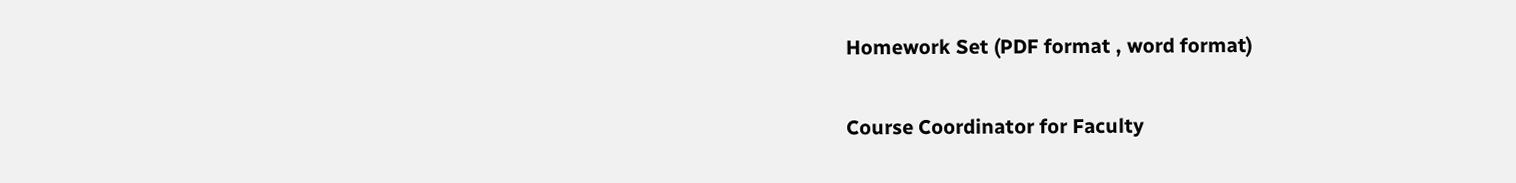Homework Set (PDF format , word format)

Course Coordinator for Faculty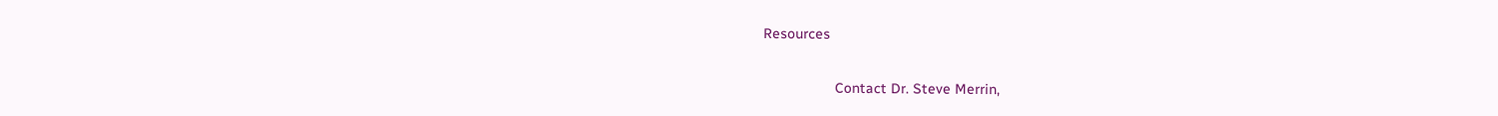Resources

                  Contact Dr. Steve Merrin,